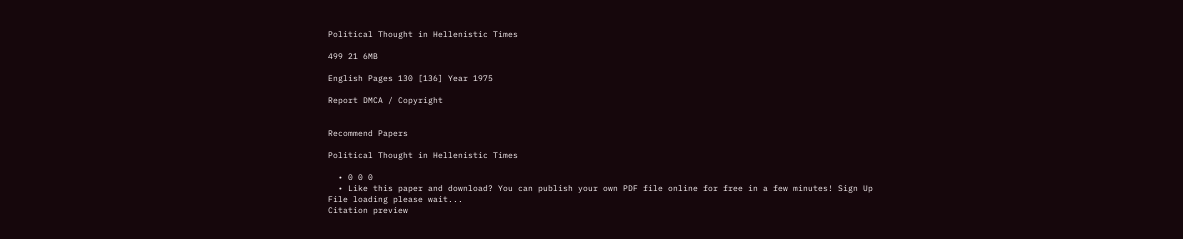Political Thought in Hellenistic Times

499 21 6MB

English Pages 130 [136] Year 1975

Report DMCA / Copyright


Recommend Papers

Political Thought in Hellenistic Times

  • 0 0 0
  • Like this paper and download? You can publish your own PDF file online for free in a few minutes! Sign Up
File loading please wait...
Citation preview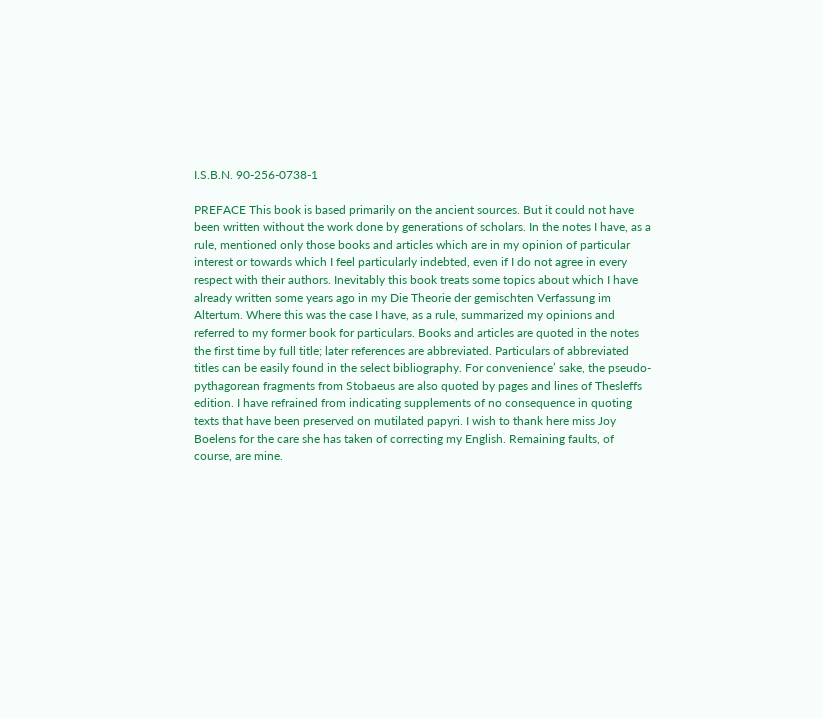I.S.B.N. 90-256-0738-1

PREFACE This book is based primarily on the ancient sources. But it could not have been written without the work done by generations of scholars. In the notes I have, as a rule, mentioned only those books and articles which are in my opinion of particular interest or towards which I feel particularly indebted, even if I do not agree in every respect with their authors. Inevitably this book treats some topics about which I have already written some years ago in my Die Theorie der gemischten Verfassung im Altertum. Where this was the case I have, as a rule, summarized my opinions and referred to my former book for particulars. Books and articles are quoted in the notes the first time by full title; later references are abbreviated. Particulars of abbreviated titles can be easily found in the select bibliography. For convenience’ sake, the pseudo-pythagorean fragments from Stobaeus are also quoted by pages and lines of Thesleffs edition. I have refrained from indicating supplements of no consequence in quoting texts that have been preserved on mutilated papyri. I wish to thank here miss Joy Boelens for the care she has taken of correcting my English. Remaining faults, of course, are mine.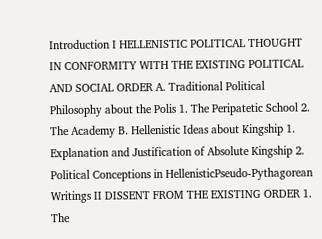Introduction I HELLENISTIC POLITICAL THOUGHT IN CONFORMITY WITH THE EXISTING POLITICAL AND SOCIAL ORDER A. Traditional Political Philosophy about the Polis 1. The Peripatetic School 2. The Academy B. Hellenistic Ideas about Kingship 1. Explanation and Justification of Absolute Kingship 2. Political Conceptions in HellenisticPseudo-Pythagorean Writings II DISSENT FROM THE EXISTING ORDER 1. The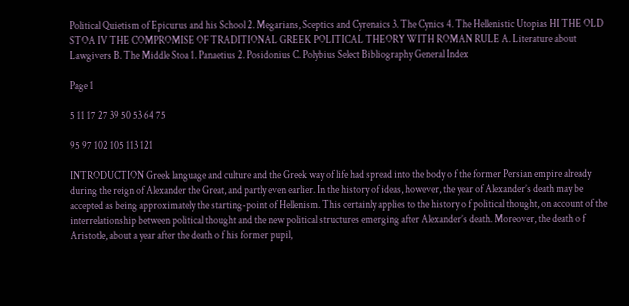Political Quietism of Epicurus and his School 2. Megarians, Sceptics and Cyrenaics 3. The Cynics 4. The Hellenistic Utopias HI THE OLD STOA IV THE COMPROMISE OF TRADITIONAL GREEK POLITICAL THEORY WITH ROMAN RULE A. Literature about Lawgivers B. The Middle Stoa 1. Panaetius 2. Posidonius C. Polybius Select Bibliography General Index

Page 1

5 11 17 27 39 50 53 64 75

95 97 102 105 113 121

INTRODUCTION Greek language and culture and the Greek way of life had spread into the body o f the former Persian empire already during the reign of Alexander the Great, and partly even earlier. In the history of ideas, however, the year of Alexander’s death may be accepted as being approximately the starting-point of Hellenism. This certainly applies to the history o f political thought, on account of the interrelationship between political thought and the new political structures emerging after Alexander’s death. Moreover, the death o f Aristotle, about a year after the death o f his former pupil,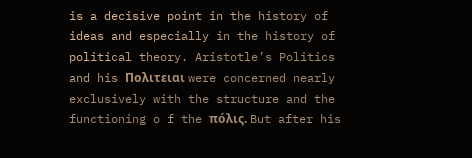is a decisive point in the history of ideas and especially in the history of political theory. Aristotle’s Politics and his Πολιτειαι were concerned nearly exclusively with the structure and the functioning o f the πόλις. But after his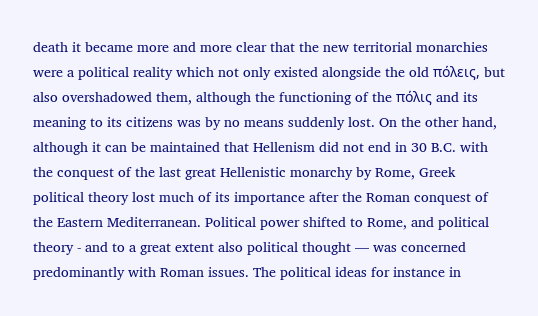death it became more and more clear that the new territorial monarchies were a political reality which not only existed alongside the old πόλεις, but also overshadowed them, although the functioning of the πόλις and its meaning to its citizens was by no means suddenly lost. On the other hand, although it can be maintained that Hellenism did not end in 30 B.C. with the conquest of the last great Hellenistic monarchy by Rome, Greek political theory lost much of its importance after the Roman conquest of the Eastern Mediterranean. Political power shifted to Rome, and political theory - and to a great extent also political thought — was concerned predominantly with Roman issues. The political ideas for instance in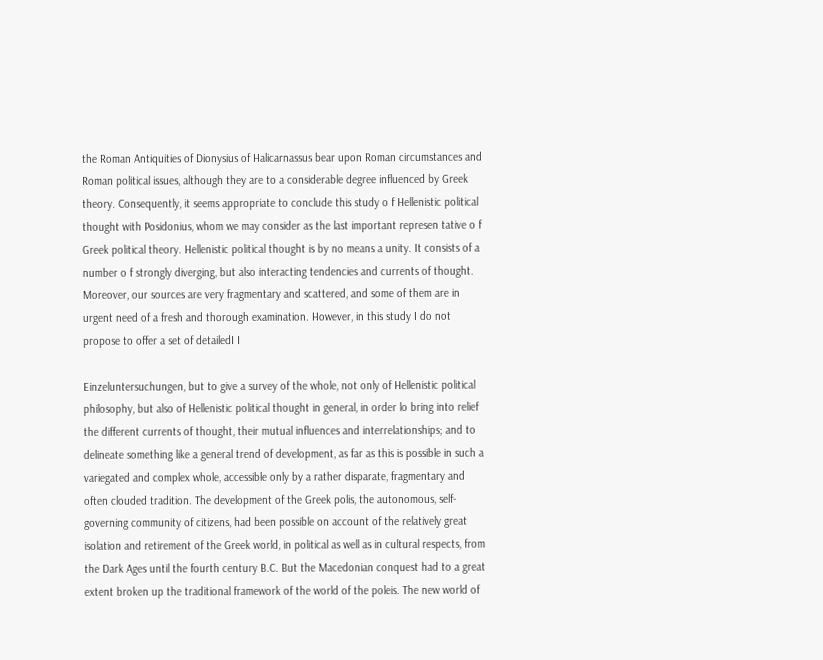the Roman Antiquities of Dionysius of Halicarnassus bear upon Roman circumstances and Roman political issues, although they are to a considerable degree influenced by Greek theory. Consequently, it seems appropriate to conclude this study o f Hellenistic political thought with Posidonius, whom we may consider as the last important represen tative o f Greek political theory. Hellenistic political thought is by no means a unity. It consists of a number o f strongly diverging, but also interacting tendencies and currents of thought. Moreover, our sources are very fragmentary and scattered, and some of them are in urgent need of a fresh and thorough examination. However, in this study I do not propose to offer a set of detailedI I

Einzeluntersuchungen, but to give a survey of the whole, not only of Hellenistic political philosophy, but also of Hellenistic political thought in general, in order lo bring into relief the different currents of thought, their mutual influences and interrelationships; and to delineate something like a general trend of development, as far as this is possible in such a variegated and complex whole, accessible only by a rather disparate, fragmentary and often clouded tradition. The development of the Greek polis, the autonomous, self-governing community of citizens, had been possible on account of the relatively great isolation and retirement of the Greek world, in political as well as in cultural respects, from the Dark Ages until the fourth century B.C. But the Macedonian conquest had to a great extent broken up the traditional framework of the world of the poleis. The new world of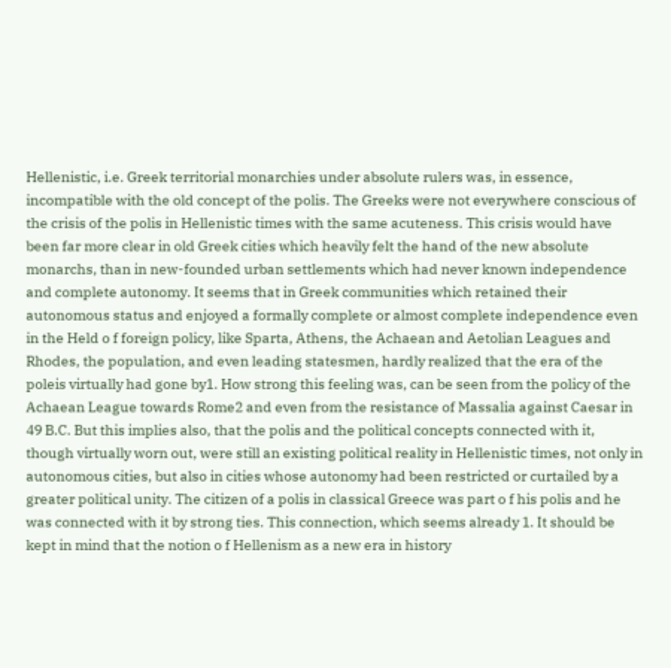Hellenistic, i.e. Greek territorial monarchies under absolute rulers was, in essence, incompatible with the old concept of the polis. The Greeks were not everywhere conscious of the crisis of the polis in Hellenistic times with the same acuteness. This crisis would have been far more clear in old Greek cities which heavily felt the hand of the new absolute monarchs, than in new-founded urban settlements which had never known independence and complete autonomy. It seems that in Greek communities which retained their autonomous status and enjoyed a formally complete or almost complete independence even in the Held o f foreign policy, like Sparta, Athens, the Achaean and Aetolian Leagues and Rhodes, the population, and even leading statesmen, hardly realized that the era of the poleis virtually had gone by1. How strong this feeling was, can be seen from the policy of the Achaean League towards Rome2 and even from the resistance of Massalia against Caesar in 49 B.C. But this implies also, that the polis and the political concepts connected with it, though virtually worn out, were still an existing political reality in Hellenistic times, not only in autonomous cities, but also in cities whose autonomy had been restricted or curtailed by a greater political unity. The citizen of a polis in classical Greece was part o f his polis and he was connected with it by strong ties. This connection, which seems already 1. It should be kept in mind that the notion o f Hellenism as a new era in history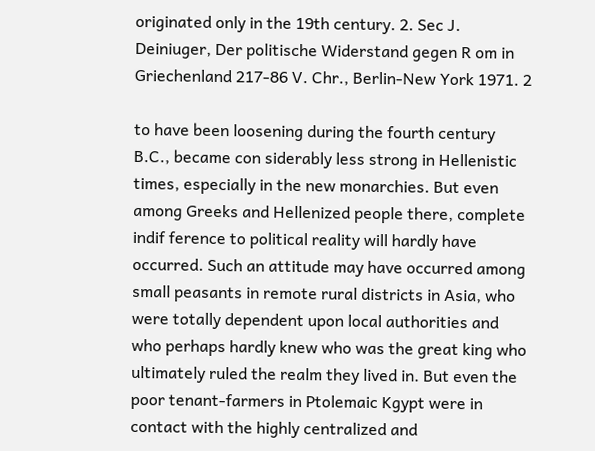originated only in the 19th century. 2. Sec J. Deiniuger, Der politische Widerstand gegen R om in Griechenland 217-86 V. Chr., Berlin-New York 1971. 2

to have been loosening during the fourth century B.C., became con siderably less strong in Hellenistic times, especially in the new monarchies. But even among Greeks and Hellenized people there, complete indif ference to political reality will hardly have occurred. Such an attitude may have occurred among small peasants in remote rural districts in Asia, who were totally dependent upon local authorities and who perhaps hardly knew who was the great king who ultimately ruled the realm they lived in. But even the poor tenant-farmers in Ptolemaic Kgypt were in contact with the highly centralized and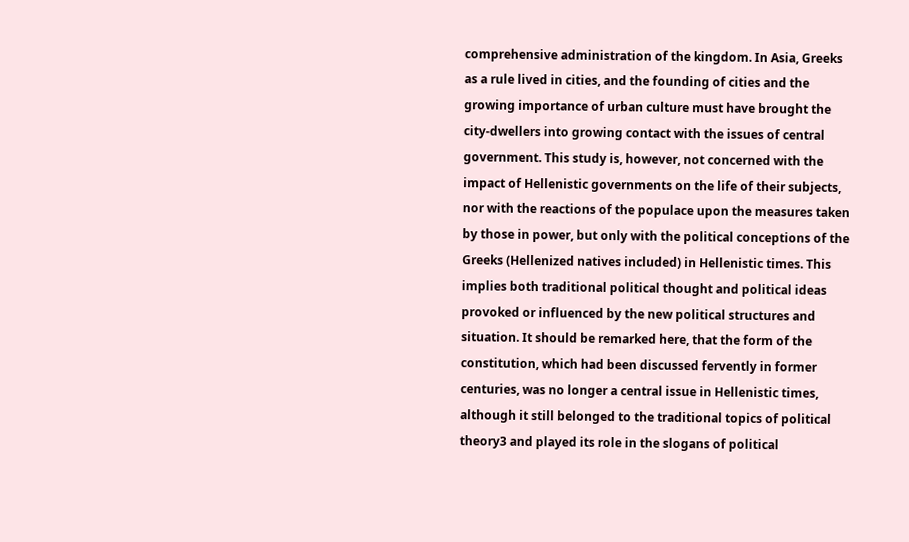comprehensive administration of the kingdom. In Asia, Greeks as a rule lived in cities, and the founding of cities and the growing importance of urban culture must have brought the city-dwellers into growing contact with the issues of central government. This study is, however, not concerned with the impact of Hellenistic governments on the life of their subjects, nor with the reactions of the populace upon the measures taken by those in power, but only with the political conceptions of the Greeks (Hellenized natives included) in Hellenistic times. This implies both traditional political thought and political ideas provoked or influenced by the new political structures and situation. It should be remarked here, that the form of the constitution, which had been discussed fervently in former centuries, was no longer a central issue in Hellenistic times, although it still belonged to the traditional topics of political theory3 and played its role in the slogans of political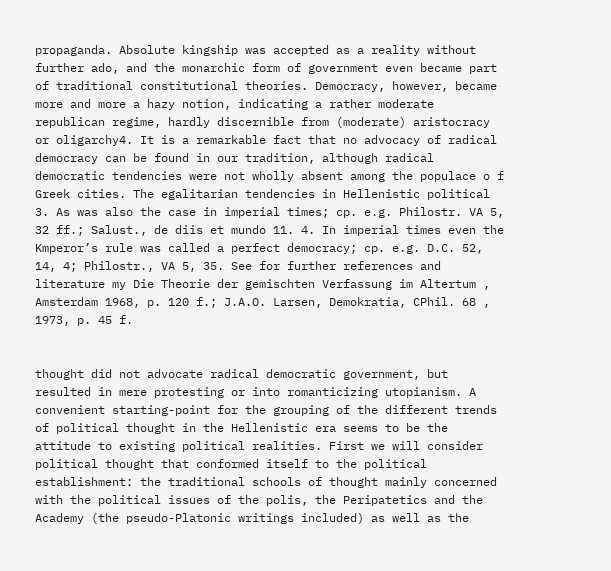propaganda. Absolute kingship was accepted as a reality without further ado, and the monarchic form of government even became part of traditional constitutional theories. Democracy, however, became more and more a hazy notion, indicating a rather moderate republican regime, hardly discernible from (moderate) aristocracy or oligarchy4. It is a remarkable fact that no advocacy of radical democracy can be found in our tradition, although radical democratic tendencies were not wholly absent among the populace o f Greek cities. The egalitarian tendencies in Hellenistic political 3. As was also the case in imperial times; cp. e.g. Philostr. VA 5, 32 ff.; Salust., de diis et mundo 11. 4. In imperial times even the Kmperor’s rule was called a perfect democracy; cp. e.g. D.C. 52, 14, 4; Philostr., VA 5, 35. See for further references and literature my Die Theorie der gemischten Verfassung im Altertum , Amsterdam 1968, p. 120 f.; J.A.O. Larsen, Demokratia, CPhil. 68 , 1973, p. 45 f.


thought did not advocate radical democratic government, but resulted in mere protesting or into romanticizing utopianism. A convenient starting-point for the grouping of the different trends of political thought in the Hellenistic era seems to be the attitude to existing political realities. First we will consider political thought that conformed itself to the political establishment: the traditional schools of thought mainly concerned with the political issues of the polis, the Peripatetics and the Academy (the pseudo-Platonic writings included) as well as the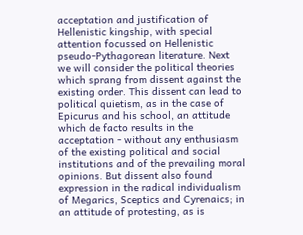acceptation and justification of Hellenistic kingship, with special attention focussed on Hellenistic pseudo-Pythagorean literature. Next we will consider the political theories which sprang from dissent against the existing order. This dissent can lead to political quietism, as in the case of Epicurus and his school, an attitude which de facto results in the acceptation - without any enthusiasm of the existing political and social institutions and of the prevailing moral opinions. But dissent also found expression in the radical individualism of Megarics, Sceptics and Cyrenaics; in an attitude of protesting, as is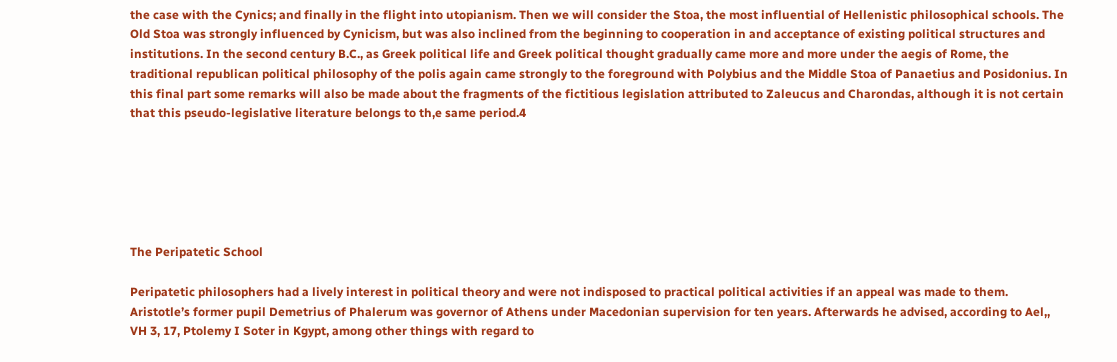the case with the Cynics; and finally in the flight into utopianism. Then we will consider the Stoa, the most influential of Hellenistic philosophical schools. The Old Stoa was strongly influenced by Cynicism, but was also inclined from the beginning to cooperation in and acceptance of existing political structures and institutions. In the second century B.C., as Greek political life and Greek political thought gradually came more and more under the aegis of Rome, the traditional republican political philosophy of the polis again came strongly to the foreground with Polybius and the Middle Stoa of Panaetius and Posidonius. In this final part some remarks will also be made about the fragments of the fictitious legislation attributed to Zaleucus and Charondas, although it is not certain that this pseudo-legislative literature belongs to th,e same period.4






The Peripatetic School

Peripatetic philosophers had a lively interest in political theory and were not indisposed to practical political activities if an appeal was made to them. Aristotle’s former pupil Demetrius of Phalerum was governor of Athens under Macedonian supervision for ten years. Afterwards he advised, according to Ael,, VH 3, 17, Ptolemy I Soter in Kgypt, among other things with regard to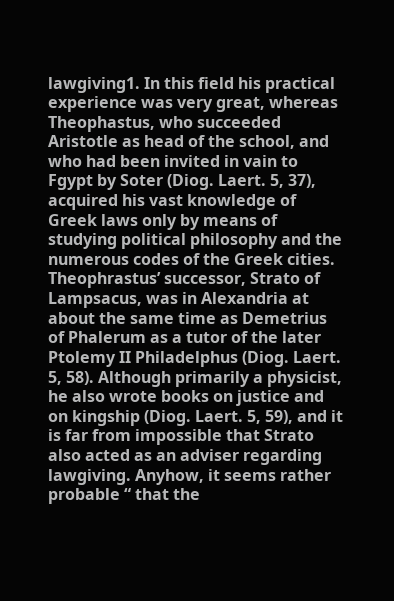lawgiving1. In this field his practical experience was very great, whereas Theophastus, who succeeded Aristotle as head of the school, and who had been invited in vain to Fgypt by Soter (Diog. Laert. 5, 37), acquired his vast knowledge of Greek laws only by means of studying political philosophy and the numerous codes of the Greek cities. Theophrastus’ successor, Strato of Lampsacus, was in Alexandria at about the same time as Demetrius of Phalerum as a tutor of the later Ptolemy II Philadelphus (Diog. Laert. 5, 58). Although primarily a physicist, he also wrote books on justice and on kingship (Diog. Laert. 5, 59), and it is far from impossible that Strato also acted as an adviser regarding lawgiving. Anyhow, it seems rather probable “ that the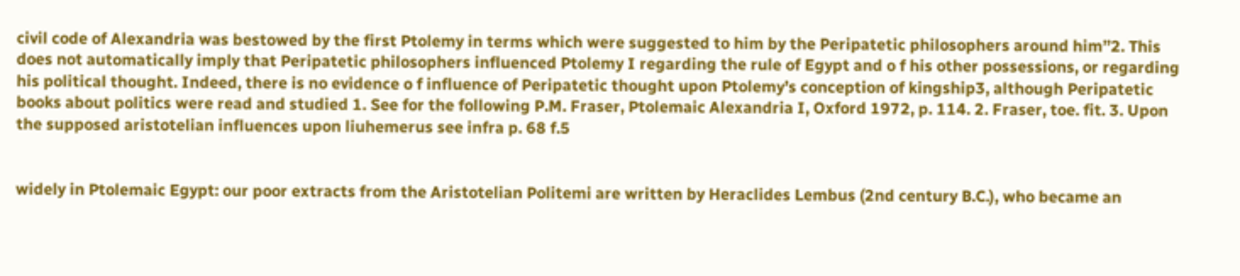civil code of Alexandria was bestowed by the first Ptolemy in terms which were suggested to him by the Peripatetic philosophers around him’’2. This does not automatically imply that Peripatetic philosophers influenced Ptolemy I regarding the rule of Egypt and o f his other possessions, or regarding his political thought. Indeed, there is no evidence o f influence of Peripatetic thought upon Ptolemy’s conception of kingship3, although Peripatetic books about politics were read and studied 1. See for the following P.M. Fraser, Ptolemaic Alexandria I, Oxford 1972, p. 114. 2. Fraser, toe. fit. 3. Upon the supposed aristotelian influences upon liuhemerus see infra p. 68 f.5


widely in Ptolemaic Egypt: our poor extracts from the Aristotelian Politemi are written by Heraclides Lembus (2nd century B.C.), who became an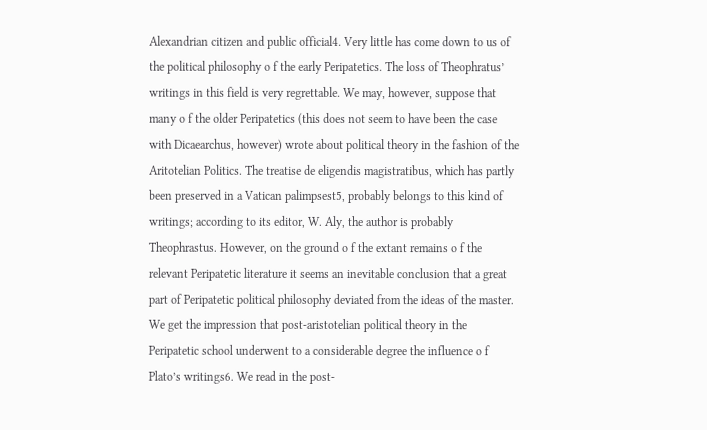Alexandrian citizen and public official4. Very little has come down to us of the political philosophy o f the early Peripatetics. The loss of Theophratus’ writings in this field is very regrettable. We may, however, suppose that many o f the older Peripatetics (this does not seem to have been the case with Dicaearchus, however) wrote about political theory in the fashion of the Aritotelian Politics. The treatise de eligendis magistratibus, which has partly been preserved in a Vatican palimpsest5, probably belongs to this kind of writings; according to its editor, W. Aly, the author is probably Theophrastus. However, on the ground o f the extant remains o f the relevant Peripatetic literature it seems an inevitable conclusion that a great part of Peripatetic political philosophy deviated from the ideas of the master. We get the impression that post-aristotelian political theory in the Peripatetic school underwent to a considerable degree the influence o f Plato’s writings6. We read in the post-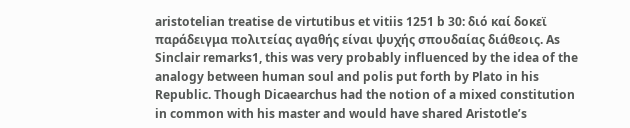aristotelian treatise de virtutibus et vitiis 1251 b 30: διό καί δοκεϊ παράδειγμα πολιτείας αγαθής είναι ψυχής σπουδαίας διάθεοις. As Sinclair remarks1, this was very probably influenced by the idea of the analogy between human soul and polis put forth by Plato in his Republic. Though Dicaearchus had the notion of a mixed constitution in common with his master and would have shared Aristotle’s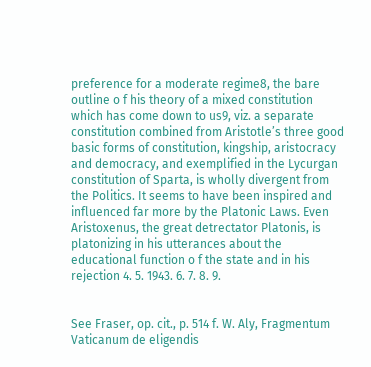preference for a moderate regime8, the bare outline o f his theory of a mixed constitution which has come down to us9, viz. a separate constitution combined from Aristotle’s three good basic forms of constitution, kingship, aristocracy and democracy, and exemplified in the Lycurgan constitution of Sparta, is wholly divergent from the Politics. It seems to have been inspired and influenced far more by the Platonic Laws. Even Aristoxenus, the great detrectator Platonis, is platonizing in his utterances about the educational function o f the state and in his rejection 4. 5. 1943. 6. 7. 8. 9.


See Fraser, op. cit., p. 514 f. W. Aly, Fragmentum Vaticanum de eligendis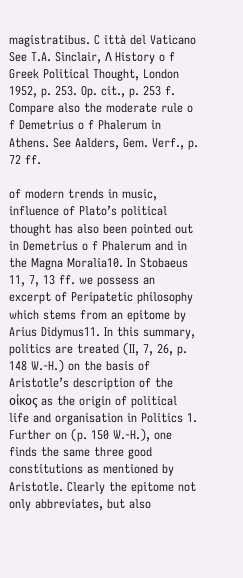magistratibus. C ittà del Vaticano See T.A. Sinclair, Λ History o f Greek Political Thought, London 1952, p. 253. Op. cit., p. 253 f. Compare also the moderate rule o f Demetrius o f Phalerum in Athens. See Aalders, Gem. Verf., p. 72 ff.

of modern trends in music, influence of Plato’s political thought has also been pointed out in Demetrius o f Phalerum and in the Magna Moralia10. In Stobaeus 11, 7, 13 ff. we possess an excerpt of Peripatetic philosophy which stems from an epitome by Arius Didymus11. In this summary, politics are treated (II, 7, 26, p. 148 W.-H.) on the basis of Aristotle’s description of the οίκος as the origin of political life and organisation in Politics 1. Further on (p. 150 W.-H.), one finds the same three good constitutions as mentioned by Aristotle. Clearly the epitome not only abbreviates, but also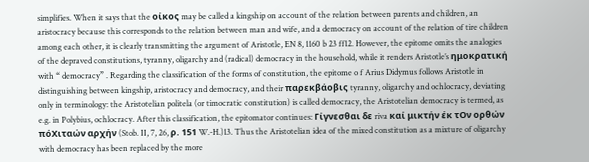simplifies. When it says that the οίκος may be called a kingship on account of the relation between parents and children, an aristocracy because this corresponds to the relation between man and wife, and a democracy on account of the relation of tire children among each other, it is clearly transmitting the argument of Aristotle, EN 8, 1160 b 23 ff12. However, the epitome omits the analogies of the depraved constitutions, tyranny, oligarchy and (radical) democracy in the household, while it renders Aristotle’s ημοκρατική with “ democracy” . Regarding the classification of the forms of constitution, the epitome o f Arius Didymus follows Aristotle in distinguishing between kingship, aristocracy and democracy, and their παρεκβάοβις tyranny, oligarchy and ochlocracy, deviating only in terminology: the Aristotelian politela (or timocratic constitution) is called democracy, the Aristotelian democracy is termed, as e.g. in Polybius, ochlocracy. After this classification, the epitomator continues: Γίγνεσθαι δε riva καί μικτήν έκ τΟν ορθών πόΧιταών αρχήν (Stob. II, 7, 26, ρ. 151 W.-H.)13. Thus the Aristotelian idea of the mixed constitution as a mixture of oligarchy with democracy has been replaced by the more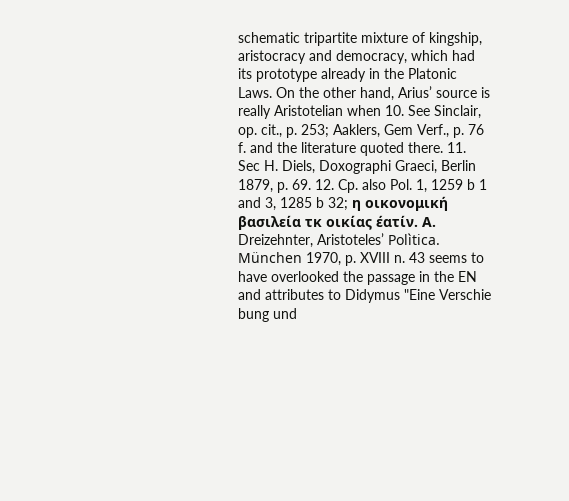schematic tripartite mixture of kingship, aristocracy and democracy, which had its prototype already in the Platonic Laws. On the other hand, Arius’ source is really Aristotelian when 10. See Sinclair, op. cit., p. 253; Aaklers, Gem Verf., p. 76 f. and the literature quoted there. 11. Sec H. Diels, Doxographi Graeci, Berlin 1879, p. 69. 12. Cp. also Pol. 1, 1259 b 1 and 3, 1285 b 32; η οικονομική βασιλεία τκ οικίας έατίν. Α. Dreizehnter, Aristoteles’ Polìtica. München 1970, p. XVIII n. 43 seems to have overlooked the passage in the EN and attributes to Didymus "Eine Verschie bung und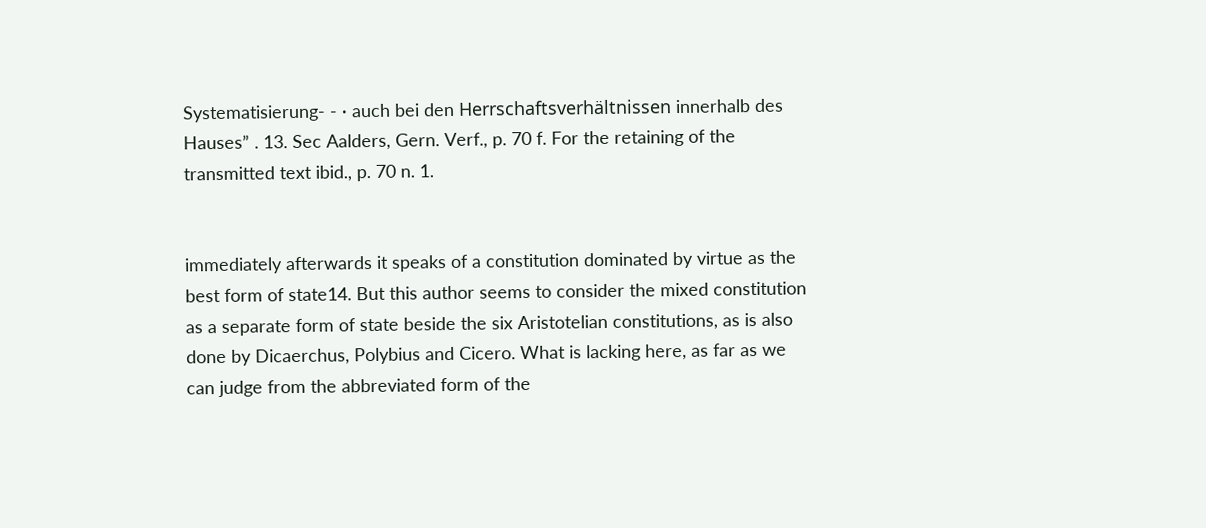Systematisierung- - · auch bei den Herrschaftsverhältnissen innerhalb des Hauses” . 13. Sec Aalders, Gern. Verf., p. 70 f. For the retaining of the transmitted text ibid., p. 70 n. 1.


immediately afterwards it speaks of a constitution dominated by virtue as the best form of state14. But this author seems to consider the mixed constitution as a separate form of state beside the six Aristotelian constitutions, as is also done by Dicaerchus, Polybius and Cicero. What is lacking here, as far as we can judge from the abbreviated form of the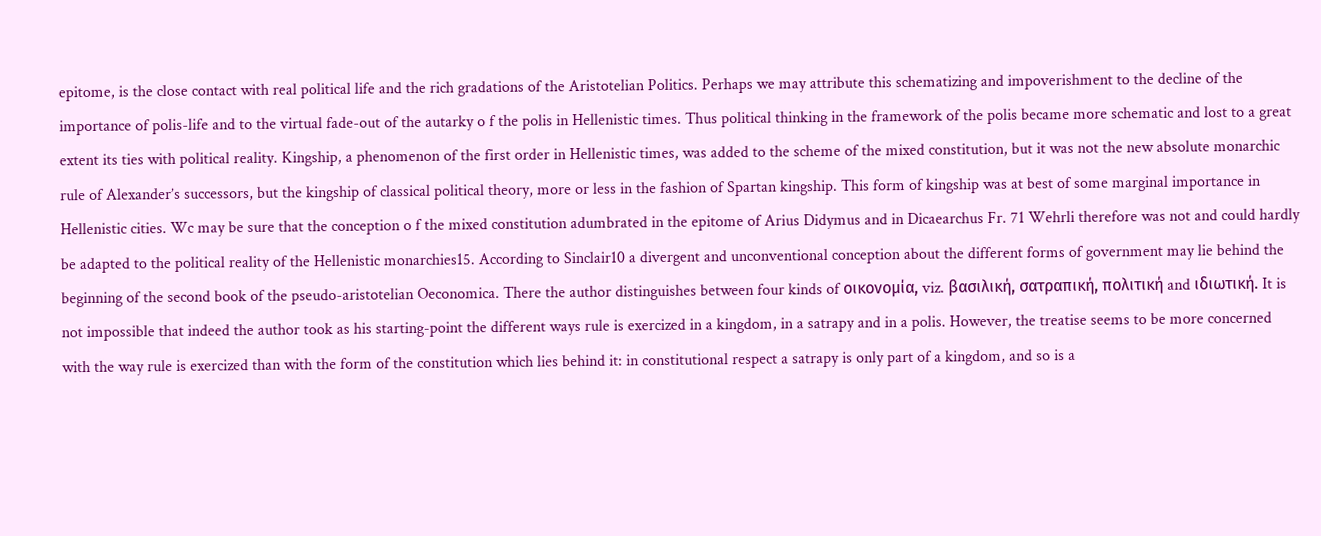epitome, is the close contact with real political life and the rich gradations of the Aristotelian Politics. Perhaps we may attribute this schematizing and impoverishment to the decline of the importance of polis-life and to the virtual fade-out of the autarky o f the polis in Hellenistic times. Thus political thinking in the framework of the polis became more schematic and lost to a great extent its ties with political reality. Kingship, a phenomenon of the first order in Hellenistic times, was added to the scheme of the mixed constitution, but it was not the new absolute monarchic rule of Alexander’s successors, but the kingship of classical political theory, more or less in the fashion of Spartan kingship. This form of kingship was at best of some marginal importance in Hellenistic cities. Wc may be sure that the conception o f the mixed constitution adumbrated in the epitome of Arius Didymus and in Dicaearchus Fr. 71 Wehrli therefore was not and could hardly be adapted to the political reality of the Hellenistic monarchies15. According to Sinclair10 a divergent and unconventional conception about the different forms of government may lie behind the beginning of the second book of the pseudo-aristotelian Oeconomica. There the author distinguishes between four kinds of οικονομία, viz. βασιλική, σατραπική, πολιτική and ιδιωτική. It is not impossible that indeed the author took as his starting-point the different ways rule is exercized in a kingdom, in a satrapy and in a polis. However, the treatise seems to be more concerned with the way rule is exercized than with the form of the constitution which lies behind it: in constitutional respect a satrapy is only part of a kingdom, and so is a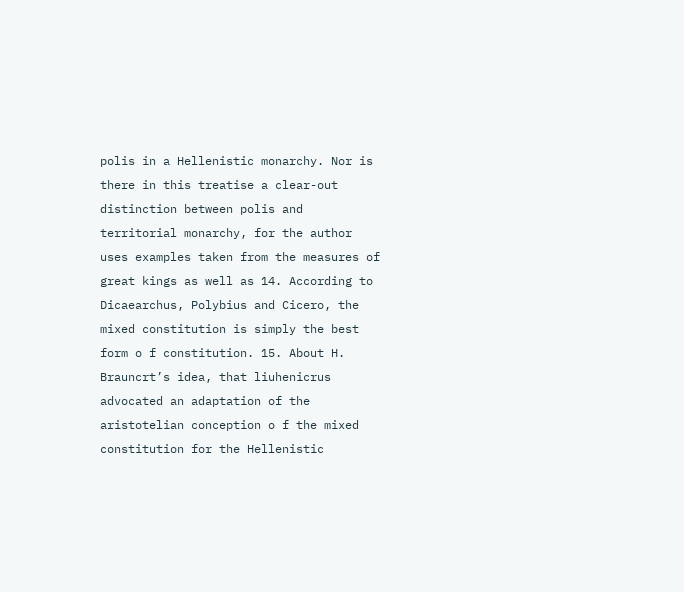polis in a Hellenistic monarchy. Nor is there in this treatise a clear-out distinction between polis and territorial monarchy, for the author uses examples taken from the measures of great kings as well as 14. According to Dicaearchus, Polybius and Cicero, the mixed constitution is simply the best form o f constitution. 15. About H. Brauncrt’s idea, that liuhenicrus advocated an adaptation of the aristotelian conception o f the mixed constitution for the Hellenistic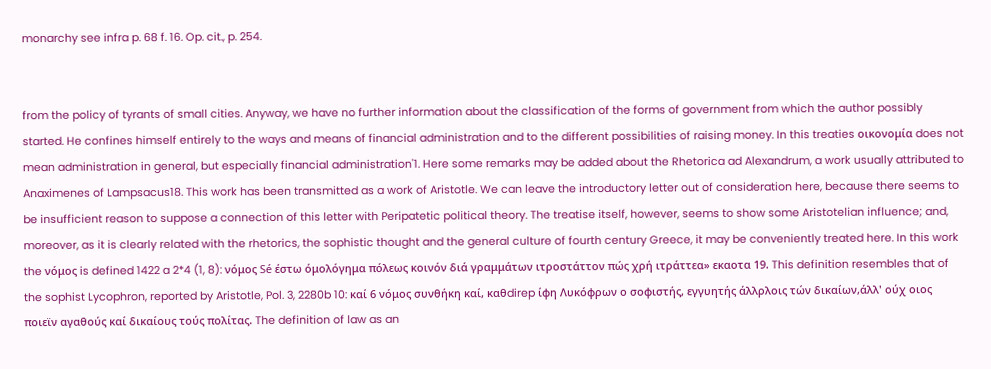monarchy see infra p. 68 f. 16. Op. cit., p. 254.


from the policy of tyrants of small cities. Anyway, we have no further information about the classification of the forms of government from which the author possibly started. He confines himself entirely to the ways and means of financial administration and to the different possibilities of raising money. In this treaties οικονομία does not mean administration in general, but especially financial administration'1. Here some remarks may be added about the Rhetorica ad Alexandrum, a work usually attributed to Anaximenes of Lampsacus18. This work has been transmitted as a work of Aristotle. We can leave the introductory letter out of consideration here, because there seems to be insufficient reason to suppose a connection of this letter with Peripatetic political theory. The treatise itself, however, seems to show some Aristotelian influence; and, moreover, as it is clearly related with the rhetorics, the sophistic thought and the general culture of fourth century Greece, it may be conveniently treated here. In this work the νόμος is defined 1422 a 2*4 (1, 8): νόμος Sé έστω όμολόγημα πόλεως κοινόν διά γραμμάτων ιτροστάττον πώς χρή ιτράττεα» εκαοτα 19. This definition resembles that of the sophist Lycophron, reported by Aristotle, Pol. 3, 2280b 10: καί 6 νόμος συνθήκη καί, καθdirep ίφη Λυκόφρων ο σοφιστής, εγγυητής άλλρλοις τών δικαίων,άλλ' ούχ οιος ποιεϊν αγαθούς καί δικαίους τούς πολίτας. The definition of law as an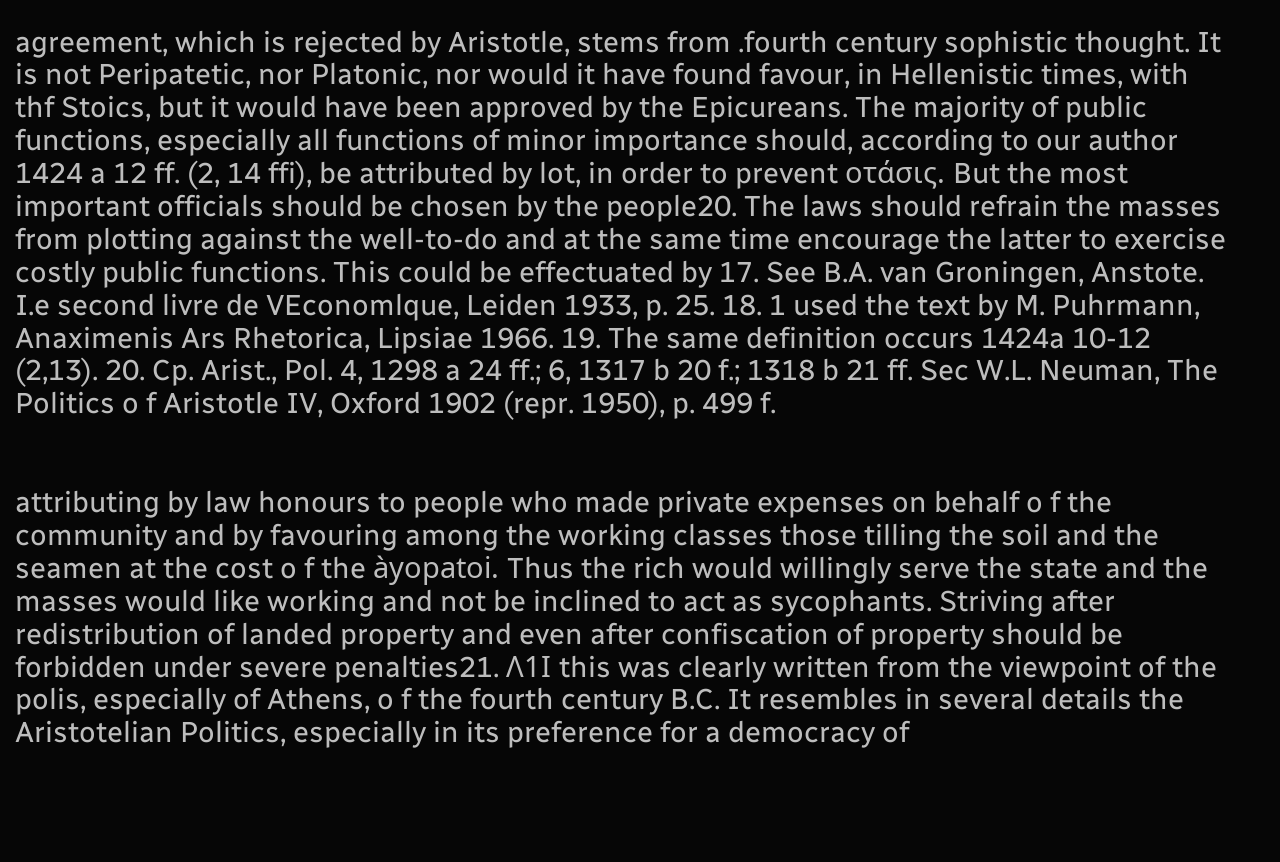agreement, which is rejected by Aristotle, stems from .fourth century sophistic thought. It is not Peripatetic, nor Platonic, nor would it have found favour, in Hellenistic times, with thf Stoics, but it would have been approved by the Epicureans. The majority of public functions, especially all functions of minor importance should, according to our author 1424 a 12 ff. (2, 14 ffi), be attributed by lot, in order to prevent οτάσις. But the most important officials should be chosen by the people20. The laws should refrain the masses from plotting against the well-to-do and at the same time encourage the latter to exercise costly public functions. This could be effectuated by 17. See B.A. van Groningen, Anstote. I.e second livre de VEconomlque, Leiden 1933, p. 25. 18. 1 used the text by M. Puhrmann, Anaximenis Ars Rhetorica, Lipsiae 1966. 19. The same definition occurs 1424a 10-12 (2,13). 20. Cp. Arist., Pol. 4, 1298 a 24 ff.; 6, 1317 b 20 f.; 1318 b 21 ff. Sec W.L. Neuman, The Politics o f Aristotle IV, Oxford 1902 (repr. 1950), p. 499 f.


attributing by law honours to people who made private expenses on behalf o f the community and by favouring among the working classes those tilling the soil and the seamen at the cost o f the àyopatoi. Thus the rich would willingly serve the state and the masses would like working and not be inclined to act as sycophants. Striving after redistribution of landed property and even after confiscation of property should be forbidden under severe penalties21. Λ1Ι this was clearly written from the viewpoint of the polis, especially of Athens, o f the fourth century B.C. It resembles in several details the Aristotelian Politics, especially in its preference for a democracy of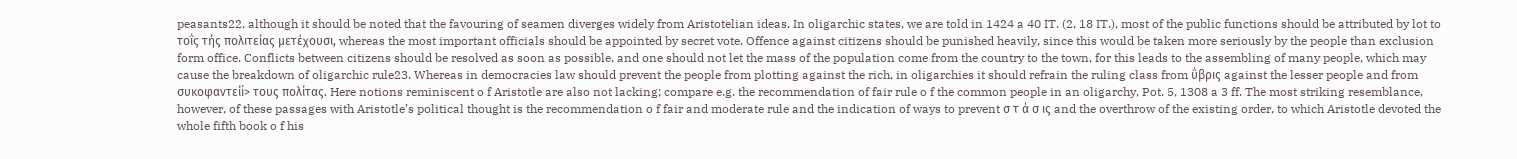peasants22, although it should be noted that the favouring of seamen diverges widely from Aristotelian ideas. In oligarchic states, we are told in 1424 a 40 IT. (2, 18 IT.), most of the public functions should be attributed by lot to τοΐς τής πολιτείας μετέχουσι, whereas the most important officials should be appointed by secret vote. Offence against citizens should be punished heavily, since this would be taken more seriously by the people than exclusion form office. Conflicts between citizens should be resolved as soon as possible, and one should not let the mass of the population come from the country to the town, for this leads to the assembling of many people, which may cause the breakdown of oligarchic rule23. Whereas in democracies law should prevent the people from plotting against the rich, in oligarchies it should refrain the ruling class from ΰβρις against the lesser people and from συκοφαντείi> τους πολίτας. Here notions reminiscent o f Aristotle are also not lacking; compare e.g. the recommendation of fair rule o f the common people in an oligarchy, Pot. 5, 1308 a 3 ff. The most striking resemblance, however, of these passages with Aristotle’s political thought is the recommendation o f fair and moderate rule and the indication of ways to prevent σ τ ά σ ις and the overthrow of the existing order, to which Aristotle devoted the whole fifth book o f his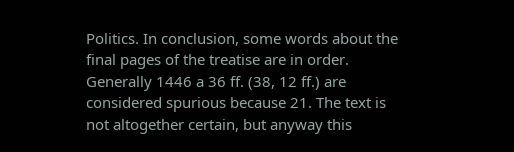Politics. In conclusion, some words about the final pages of the treatise are in order. Generally 1446 a 36 ff. (38, 12 ff.) are considered spurious because 21. The text is not altogether certain, but anyway this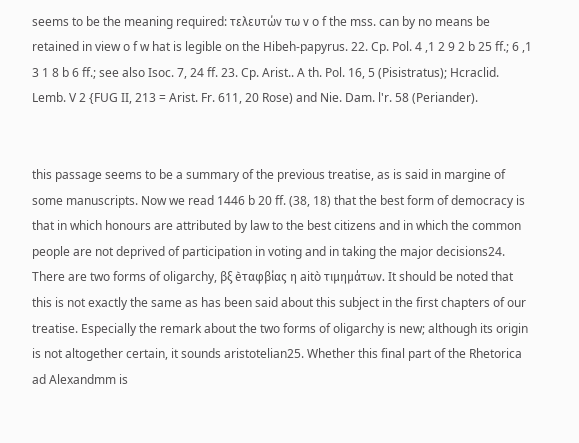seems to be the meaning required: τελευτών τω ν o f the mss. can by no means be retained in view o f w hat is legible on the Hibeh-papyrus. 22. Cp. Pol. 4 ,1 2 9 2 b 25 ff.; 6 ,1 3 1 8 b 6 ff.; see also Isoc. 7, 24 ff. 23. Cp. Arist.. A th. Pol. 16, 5 (Pisistratus); Hcraclid. Lemb. V 2 {FUG II, 213 = Arist. Fr. 611, 20 Rose) and Nie. Dam. l'r. 58 (Periander).


this passage seems to be a summary of the previous treatise, as is said in margine of some manuscripts. Now we read 1446 b 20 ff. (38, 18) that the best form of democracy is that in which honours are attributed by law to the best citizens and in which the common people are not deprived of participation in voting and in taking the major decisions24. There are two forms of oligarchy, βξ èταφβίας η aitò τιμημάτων. It should be noted that this is not exactly the same as has been said about this subject in the first chapters of our treatise. Especially the remark about the two forms of oligarchy is new; although its origin is not altogether certain, it sounds aristotelian25. Whether this final part of the Rhetorica ad Alexandmm is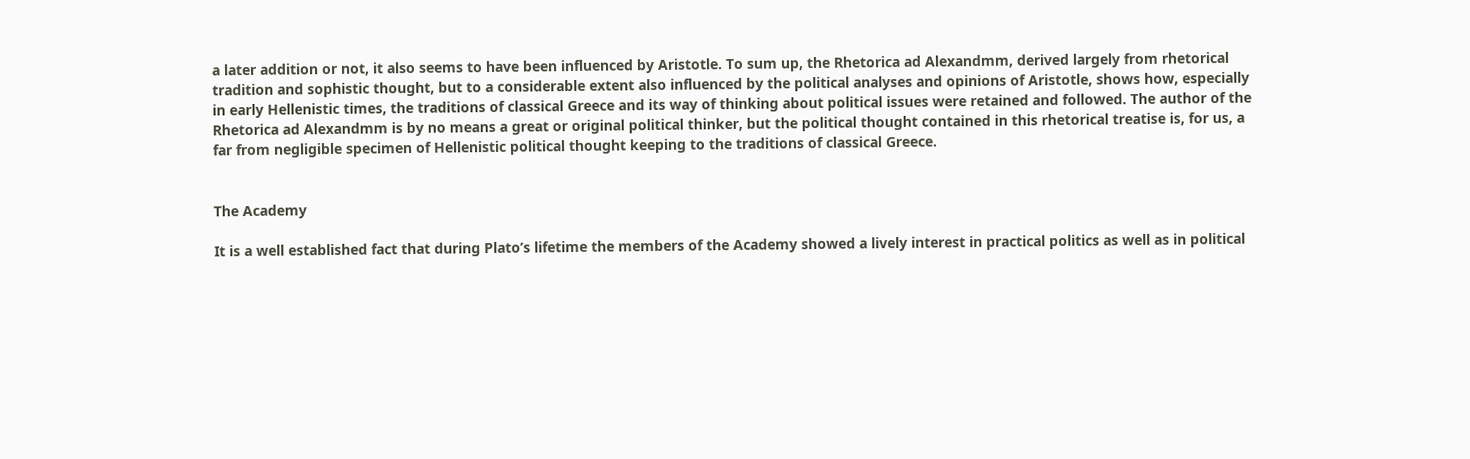a later addition or not, it also seems to have been influenced by Aristotle. To sum up, the Rhetorica ad Alexandmm, derived largely from rhetorical tradition and sophistic thought, but to a considerable extent also influenced by the political analyses and opinions of Aristotle, shows how, especially in early Hellenistic times, the traditions of classical Greece and its way of thinking about political issues were retained and followed. The author of the Rhetorica ad Alexandmm is by no means a great or original political thinker, but the political thought contained in this rhetorical treatise is, for us, a far from negligible specimen of Hellenistic political thought keeping to the traditions of classical Greece.


The Academy

It is a well established fact that during Plato’s lifetime the members of the Academy showed a lively interest in practical politics as well as in political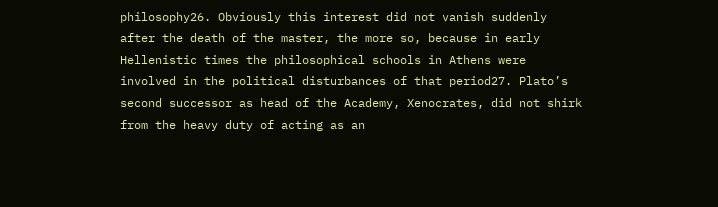philosophy26. Obviously this interest did not vanish suddenly after the death of the master, the more so, because in early Hellenistic times the philosophical schools in Athens were involved in the political disturbances of that period27. Plato’s second successor as head of the Academy, Xenocrates, did not shirk from the heavy duty of acting as an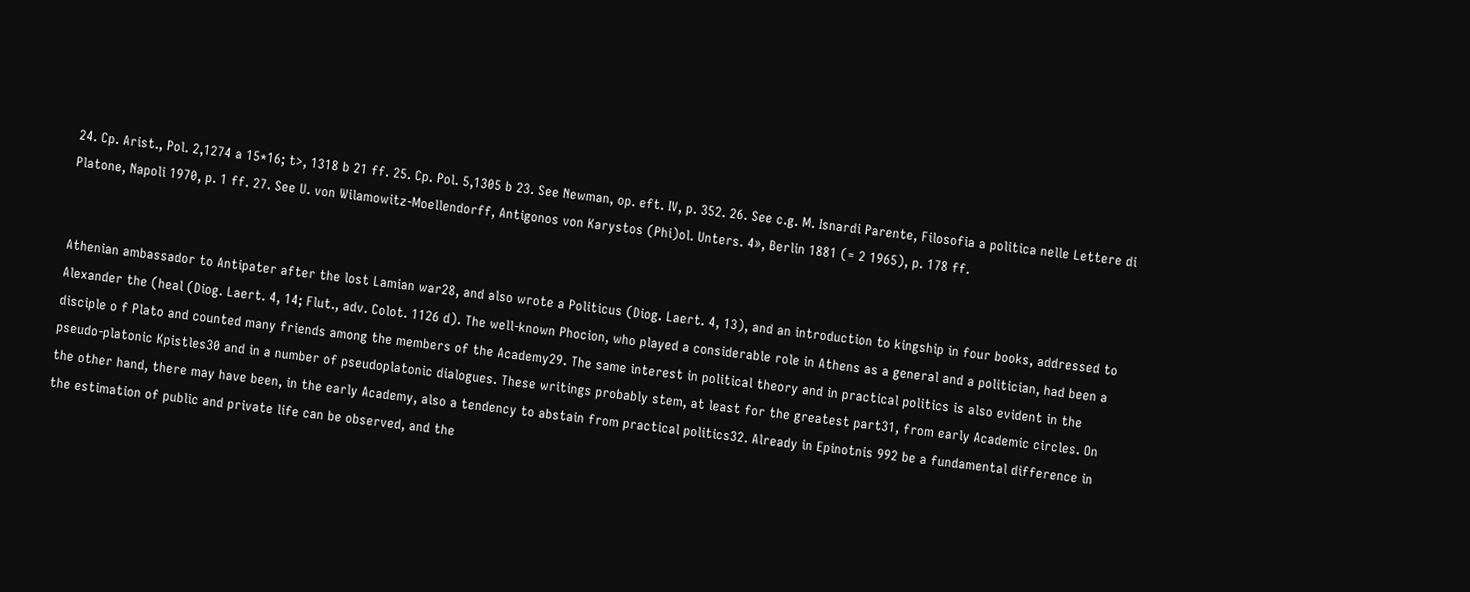24. Cp. Arist., Pol. 2,1274 a 15*16; t>, 1318 b 21 ff. 25. Cp. Pol. 5,1305 b 23. See Newman, op. eft. IV, p. 352. 26. See c.g. M. Isnardi Parente, Filosofia a politica nelle Lettere di Platone, Napoli 1970, p. 1 ff. 27. See U. von Wilamowitz-Moellendorff, Antigonos von Karystos (Phi)ol. Unters. 4», Berlin 1881 (= 2 1965), p. 178 ff.


Athenian ambassador to Antipater after the lost Lamian war28, and also wrote a Politicus (Diog. Laert. 4, 13), and an introduction to kingship in four books, addressed to Alexander the (heal (Diog. Laert. 4, 14; Flut., adv. Colot. 1126 d). The well-known Phocion, who played a considerable role in Athens as a general and a politician, had been a disciple o f Plato and counted many friends among the members of the Academy29. The same interest in political theory and in practical politics is also evident in the pseudo-platonic Kpistles30 and in a number of pseudoplatonic dialogues. These writings probably stem, at least for the greatest part31, from early Academic circles. On the other hand, there may have been, in the early Academy, also a tendency to abstain from practical politics32. Already in Epinotnis 992 be a fundamental difference in the estimation of public and private life can be observed, and the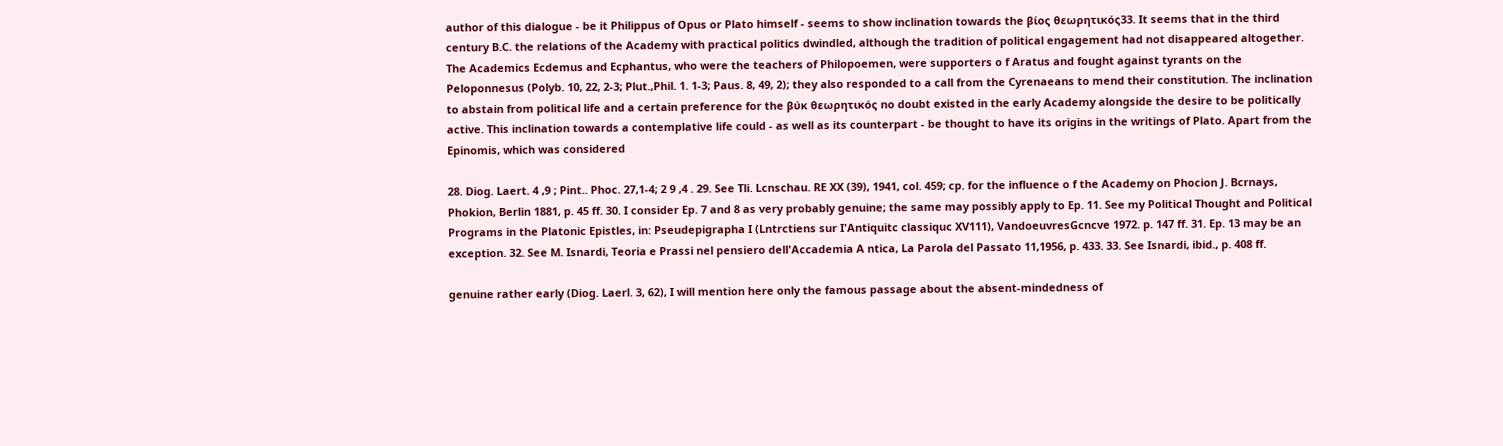author of this dialogue - be it Philippus of Opus or Plato himself - seems to show inclination towards the βίος θεωρητικός33. It seems that in the third century B.C. the relations of the Academy with practical politics dwindled, although the tradition of political engagement had not disappeared altogether. The Academics Ecdemus and Ecphantus, who were the teachers of Philopoemen, were supporters o f Aratus and fought against tyrants on the Peloponnesus (Polyb. 10, 22, 2-3; Plut.,Phil. 1. 1-3; Paus. 8, 49, 2); they also responded to a call from the Cyrenaeans to mend their constitution. The inclination to abstain from political life and a certain preference for the βύκ θεωρητικός no doubt existed in the early Academy alongside the desire to be politically active. This inclination towards a contemplative life could - as well as its counterpart - be thought to have its origins in the writings of Plato. Apart from the Epinomis, which was considered

28. Diog. Laert. 4 ,9 ; Pint.. Phoc. 27,1-4; 2 9 ,4 . 29. See Tli. Lcnschau. RE XX (39), 1941, col. 459; cp. for the influence o f the Academy on Phocion J. Bcrnays, Phokion, Berlin 1881, p. 45 ff. 30. I consider Ep. 7 and 8 as very probably genuine; the same may possibly apply to Ep. 11. See my Political Thought and Political Programs in the Platonic Epistles, in: Pseudepigrapha I (Lntrctiens sur I'Antiquitc classiquc XV111), VandoeuvresGcncve 1972. p. 147 ff. 31. Ep. 13 may be an exception. 32. See M. Isnardi, Teoria e Prassi nel pensiero dell'Accademia A ntica, La Parola del Passato 11,1956, p. 433. 33. See Isnardi, ibid., p. 408 ff.

genuine rather early (Diog. Laerl. 3, 62), I will mention here only the famous passage about the absent-mindedness of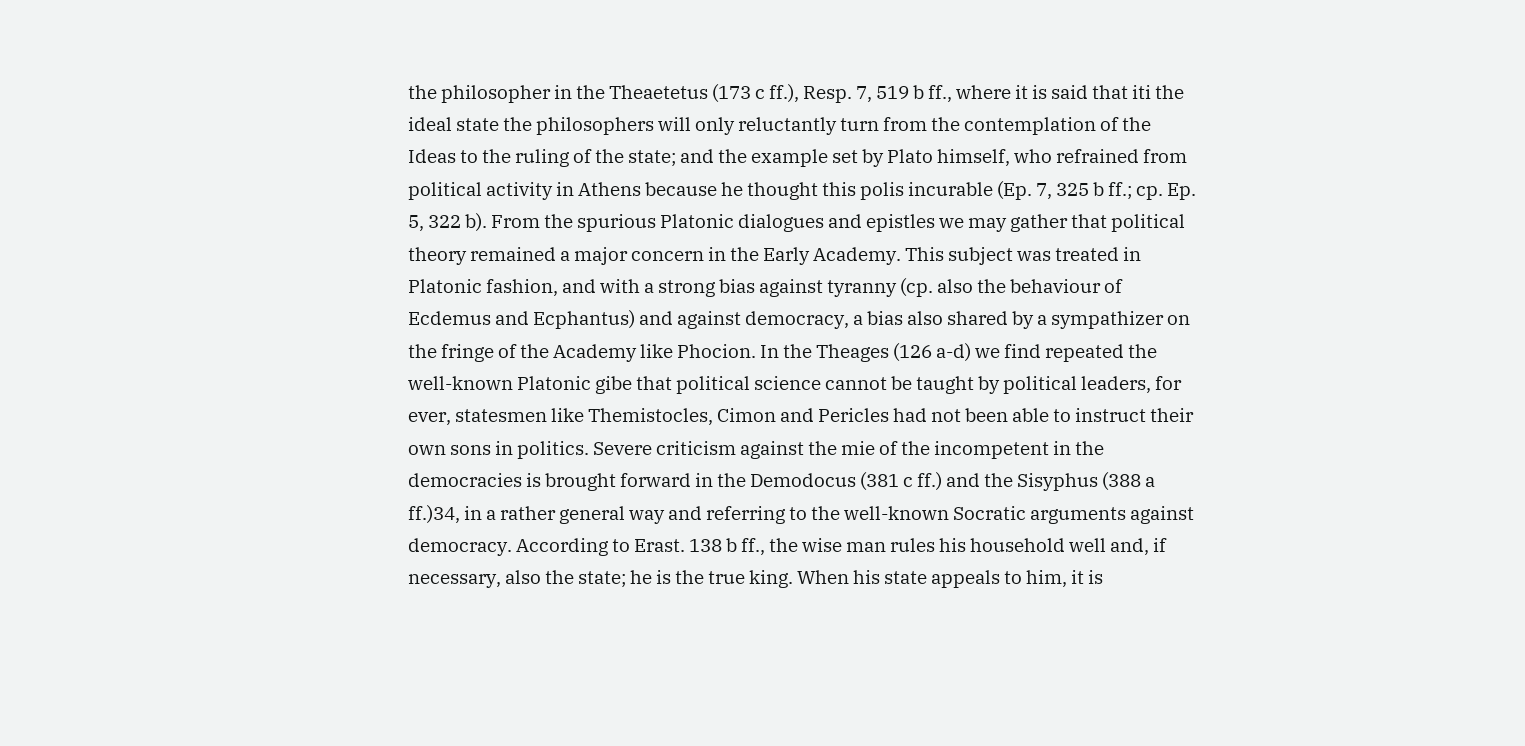the philosopher in the Theaetetus (173 c ff.), Resp. 7, 519 b ff., where it is said that iti the ideal state the philosophers will only reluctantly turn from the contemplation of the Ideas to the ruling of the state; and the example set by Plato himself, who refrained from political activity in Athens because he thought this polis incurable (Ep. 7, 325 b ff.; cp. Ep. 5, 322 b). From the spurious Platonic dialogues and epistles we may gather that political theory remained a major concern in the Early Academy. This subject was treated in Platonic fashion, and with a strong bias against tyranny (cp. also the behaviour of Ecdemus and Ecphantus) and against democracy, a bias also shared by a sympathizer on the fringe of the Academy like Phocion. In the Theages (126 a-d) we find repeated the well-known Platonic gibe that political science cannot be taught by political leaders, for ever, statesmen like Themistocles, Cimon and Pericles had not been able to instruct their own sons in politics. Severe criticism against the mie of the incompetent in the democracies is brought forward in the Demodocus (381 c ff.) and the Sisyphus (388 a ff.)34, in a rather general way and referring to the well-known Socratic arguments against democracy. According to Erast. 138 b ff., the wise man rules his household well and, if necessary, also the state; he is the true king. When his state appeals to him, it is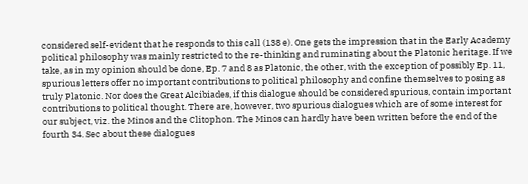considered self-evident that he responds to this call (138 e). One gets the impression that in the Early Academy political philosophy was mainly restricted to the re-thinking and ruminating about the Platonic heritage. If we take, as in my opinion should be done, Ep. 7 and 8 as Platonic, the other, with the exception of possibly Ep. 11, spurious letters offer no important contributions to political philosophy and confine themselves to posing as truly Platonic. Nor does the Great Alcibiades, if this dialogue should be considered spurious, contain important contributions to political thought. There are, however, two spurious dialogues which are of some interest for our subject, viz. the Minos and the Clitophon. The Minos can hardly have been written before the end of the fourth 34. Sec about these dialogues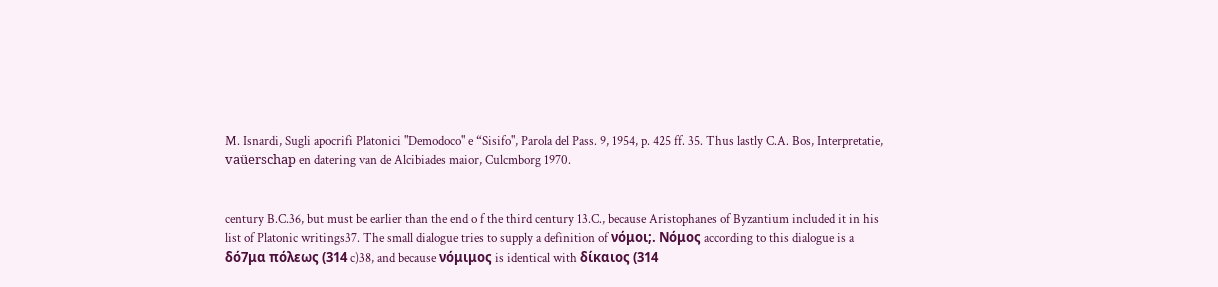M. Isnardi, Sugli apocrifi Platonici "Demodoco" e “Sisifo", Parola del Pass. 9, 1954, p. 425 ff. 35. Thus lastly C.A. Bos, Interpretatie, vaüerschap en datering van de Alcibiades maior, Culcmborg 1970.


century B.C.36, but must be earlier than the end o f the third century 13.C., because Aristophanes of Byzantium included it in his list of Platonic writings37. The small dialogue tries to supply a definition of νόμοι;. Νόμος according to this dialogue is a δό7μα πόλεως (314 c)38, and because νόμιμος is identical with δίκαιος (314